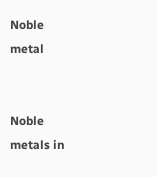Noble metal


Noble metals in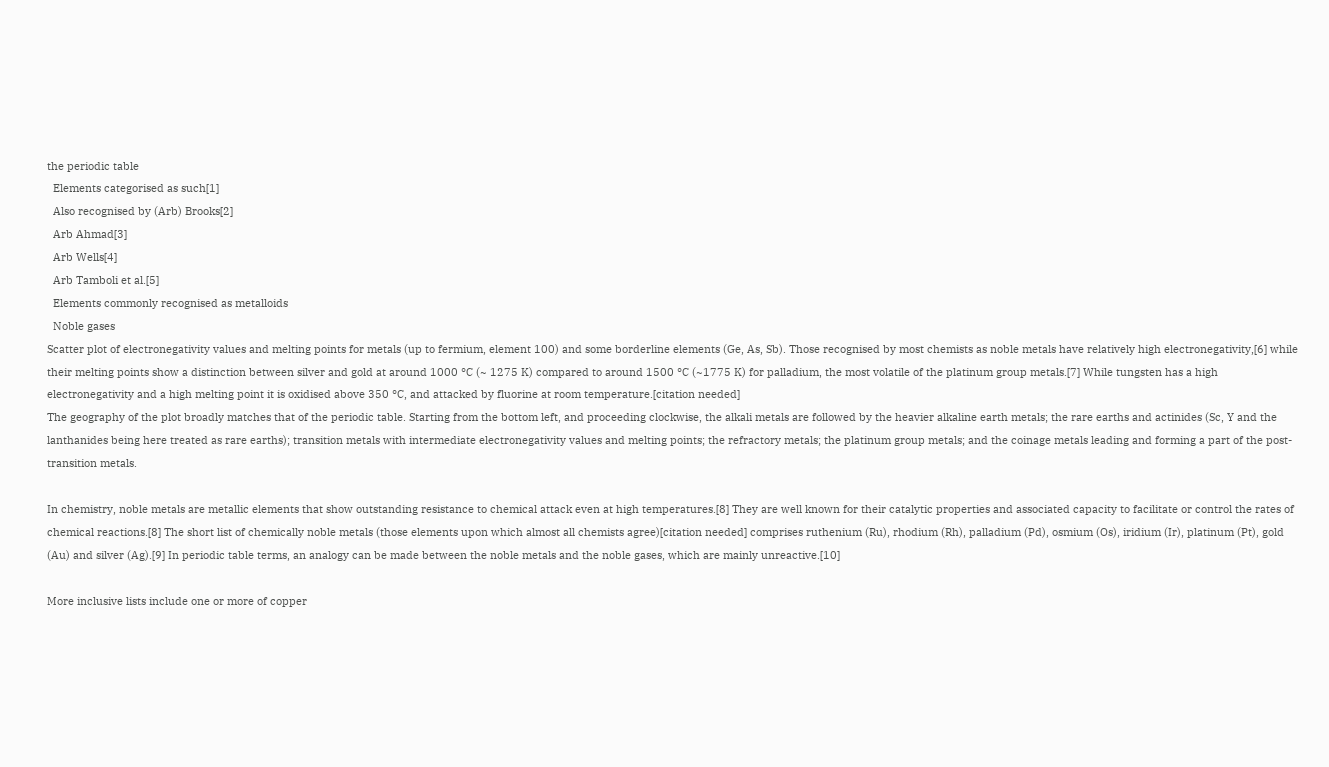the periodic table
  Elements categorised as such[1]
  Also recognised by (Arb) Brooks[2]
  Arb Ahmad[3]
  Arb Wells[4]
  Arb Tamboli et al.[5]
  Elements commonly recognised as metalloids
  Noble gases
Scatter plot of electronegativity values and melting points for metals (up to fermium, element 100) and some borderline elements (Ge, As, Sb). Those recognised by most chemists as noble metals have relatively high electronegativity,[6] while their melting points show a distinction between silver and gold at around 1000 °C (~ 1275 K) compared to around 1500 °C (~1775 K) for palladium, the most volatile of the platinum group metals.[7] While tungsten has a high electronegativity and a high melting point it is oxidised above 350 °C, and attacked by fluorine at room temperature.[citation needed]
The geography of the plot broadly matches that of the periodic table. Starting from the bottom left, and proceeding clockwise, the alkali metals are followed by the heavier alkaline earth metals; the rare earths and actinides (Sc, Y and the lanthanides being here treated as rare earths); transition metals with intermediate electronegativity values and melting points; the refractory metals; the platinum group metals; and the coinage metals leading and forming a part of the post-transition metals.

In chemistry, noble metals are metallic elements that show outstanding resistance to chemical attack even at high temperatures.[8] They are well known for their catalytic properties and associated capacity to facilitate or control the rates of chemical reactions.[8] The short list of chemically noble metals (those elements upon which almost all chemists agree)[citation needed] comprises ruthenium (Ru), rhodium (Rh), palladium (Pd), osmium (Os), iridium (Ir), platinum (Pt), gold (Au) and silver (Ag).[9] In periodic table terms, an analogy can be made between the noble metals and the noble gases, which are mainly unreactive.[10]

More inclusive lists include one or more of copper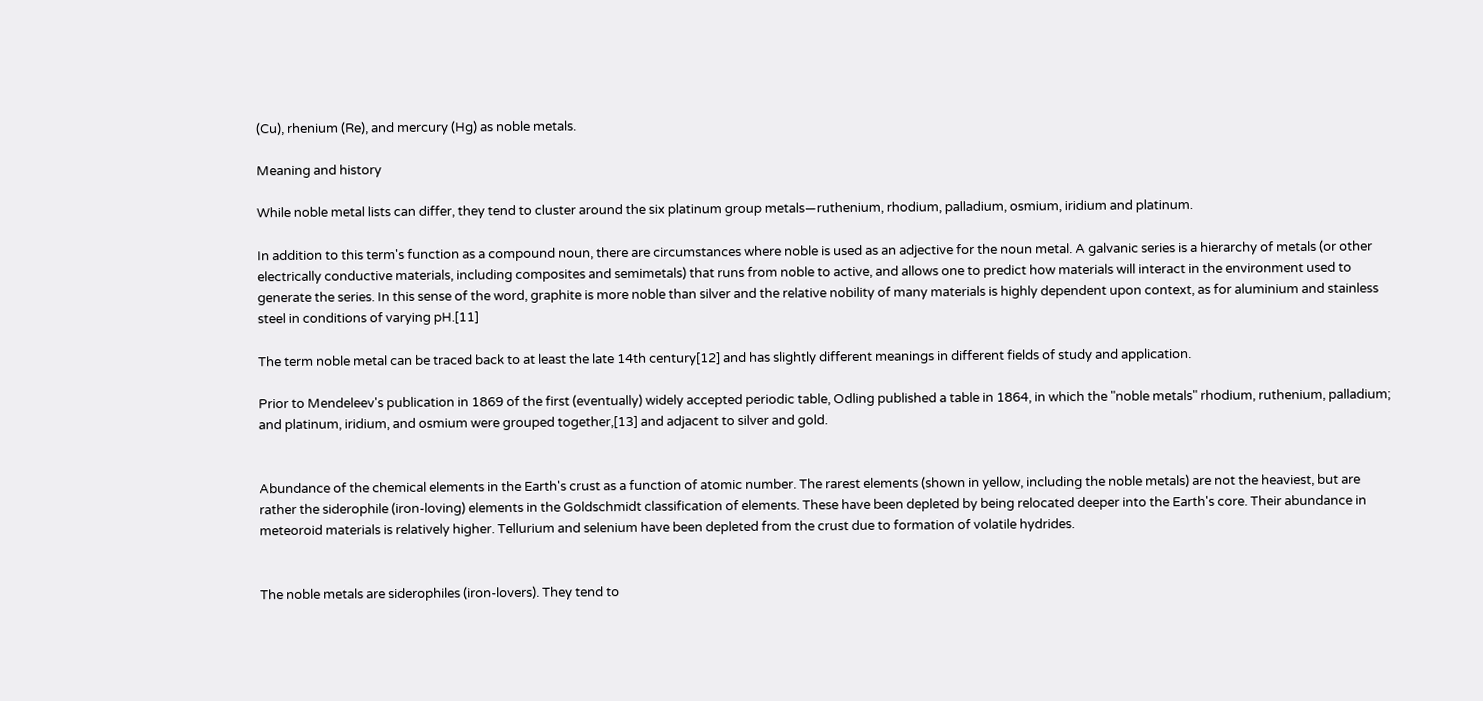(Cu), rhenium (Re), and mercury (Hg) as noble metals.

Meaning and history

While noble metal lists can differ, they tend to cluster around the six platinum group metals—ruthenium, rhodium, palladium, osmium, iridium and platinum.

In addition to this term's function as a compound noun, there are circumstances where noble is used as an adjective for the noun metal. A galvanic series is a hierarchy of metals (or other electrically conductive materials, including composites and semimetals) that runs from noble to active, and allows one to predict how materials will interact in the environment used to generate the series. In this sense of the word, graphite is more noble than silver and the relative nobility of many materials is highly dependent upon context, as for aluminium and stainless steel in conditions of varying pH.[11]

The term noble metal can be traced back to at least the late 14th century[12] and has slightly different meanings in different fields of study and application.

Prior to Mendeleev's publication in 1869 of the first (eventually) widely accepted periodic table, Odling published a table in 1864, in which the "noble metals" rhodium, ruthenium, palladium; and platinum, iridium, and osmium were grouped together,[13] and adjacent to silver and gold.


Abundance of the chemical elements in the Earth's crust as a function of atomic number. The rarest elements (shown in yellow, including the noble metals) are not the heaviest, but are rather the siderophile (iron-loving) elements in the Goldschmidt classification of elements. These have been depleted by being relocated deeper into the Earth's core. Their abundance in meteoroid materials is relatively higher. Tellurium and selenium have been depleted from the crust due to formation of volatile hydrides.


The noble metals are siderophiles (iron-lovers). They tend to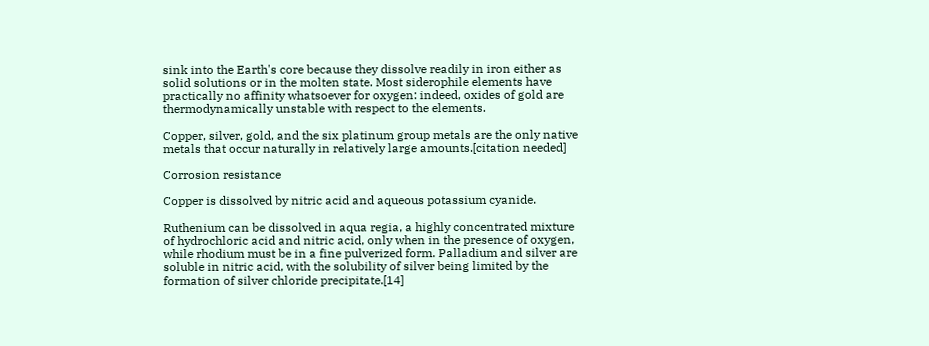sink into the Earth's core because they dissolve readily in iron either as solid solutions or in the molten state. Most siderophile elements have practically no affinity whatsoever for oxygen: indeed, oxides of gold are thermodynamically unstable with respect to the elements.

Copper, silver, gold, and the six platinum group metals are the only native metals that occur naturally in relatively large amounts.[citation needed]

Corrosion resistance

Copper is dissolved by nitric acid and aqueous potassium cyanide.

Ruthenium can be dissolved in aqua regia, a highly concentrated mixture of hydrochloric acid and nitric acid, only when in the presence of oxygen, while rhodium must be in a fine pulverized form. Palladium and silver are soluble in nitric acid, with the solubility of silver being limited by the formation of silver chloride precipitate.[14]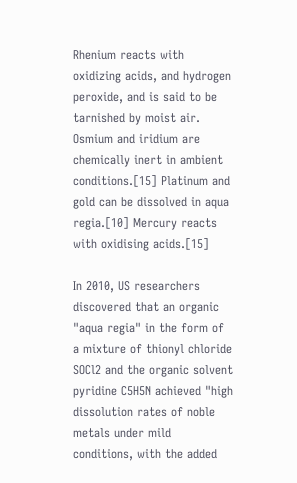Rhenium reacts with oxidizing acids, and hydrogen peroxide, and is said to be tarnished by moist air. Osmium and iridium are chemically inert in ambient conditions.[15] Platinum and gold can be dissolved in aqua regia.[10] Mercury reacts with oxidising acids.[15]

In 2010, US researchers discovered that an organic "aqua regia" in the form of a mixture of thionyl chloride SOCl2 and the organic solvent pyridine C5H5N achieved "high dissolution rates of noble metals under mild conditions, with the added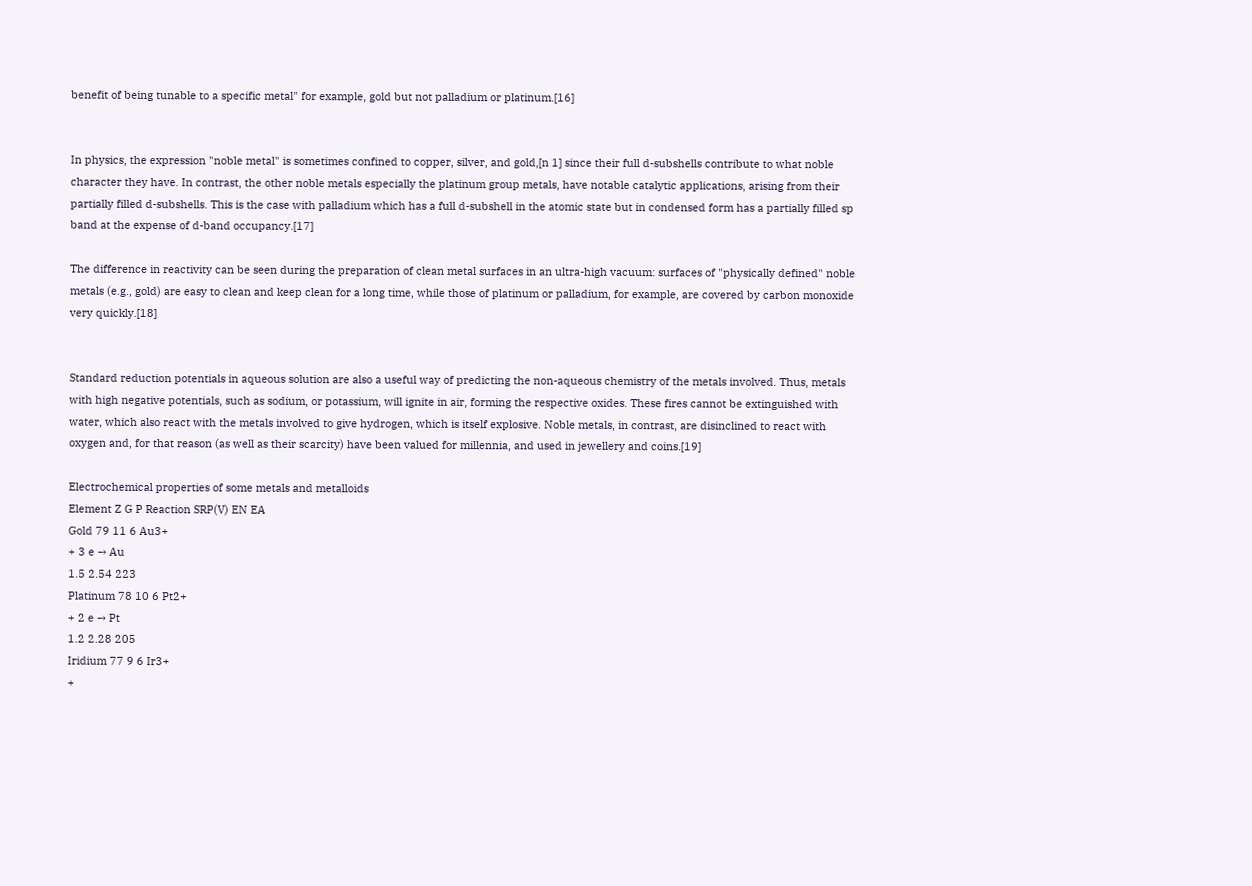benefit of being tunable to a specific metal" for example, gold but not palladium or platinum.[16]


In physics, the expression "noble metal" is sometimes confined to copper, silver, and gold,[n 1] since their full d-subshells contribute to what noble character they have. In contrast, the other noble metals especially the platinum group metals, have notable catalytic applications, arising from their partially filled d-subshells. This is the case with palladium which has a full d-subshell in the atomic state but in condensed form has a partially filled sp band at the expense of d-band occupancy.[17]

The difference in reactivity can be seen during the preparation of clean metal surfaces in an ultra-high vacuum: surfaces of "physically defined" noble metals (e.g., gold) are easy to clean and keep clean for a long time, while those of platinum or palladium, for example, are covered by carbon monoxide very quickly.[18]


Standard reduction potentials in aqueous solution are also a useful way of predicting the non-aqueous chemistry of the metals involved. Thus, metals with high negative potentials, such as sodium, or potassium, will ignite in air, forming the respective oxides. These fires cannot be extinguished with water, which also react with the metals involved to give hydrogen, which is itself explosive. Noble metals, in contrast, are disinclined to react with oxygen and, for that reason (as well as their scarcity) have been valued for millennia, and used in jewellery and coins.[19]

Electrochemical properties of some metals and metalloids
Element Z G P Reaction SRP(V) EN EA
Gold 79 11 6 Au3+
+ 3 e → Au
1.5 2.54 223
Platinum 78 10 6 Pt2+
+ 2 e → Pt
1.2 2.28 205
Iridium 77 9 6 Ir3+
+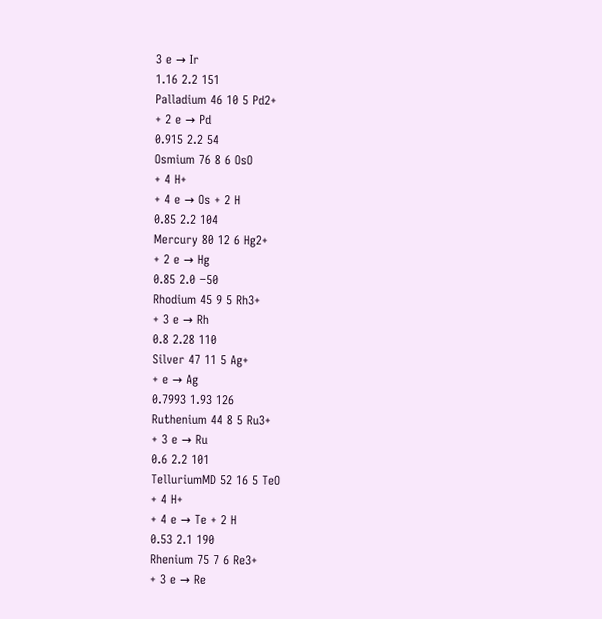3 e → Ir
1.16 2.2 151
Palladium 46 10 5 Pd2+
+ 2 e → Pd
0.915 2.2 54
Osmium 76 8 6 OsO
+ 4 H+
+ 4 e → Os + 2 H
0.85 2.2 104
Mercury 80 12 6 Hg2+
+ 2 e → Hg
0.85 2.0 −50
Rhodium 45 9 5 Rh3+
+ 3 e → Rh
0.8 2.28 110
Silver 47 11 5 Ag+
+ e → Ag
0.7993 1.93 126
Ruthenium 44 8 5 Ru3+
+ 3 e → Ru
0.6 2.2 101
TelluriumMD 52 16 5 TeO
+ 4 H+
+ 4 e → Te + 2 H
0.53 2.1 190
Rhenium 75 7 6 Re3+
+ 3 e → Re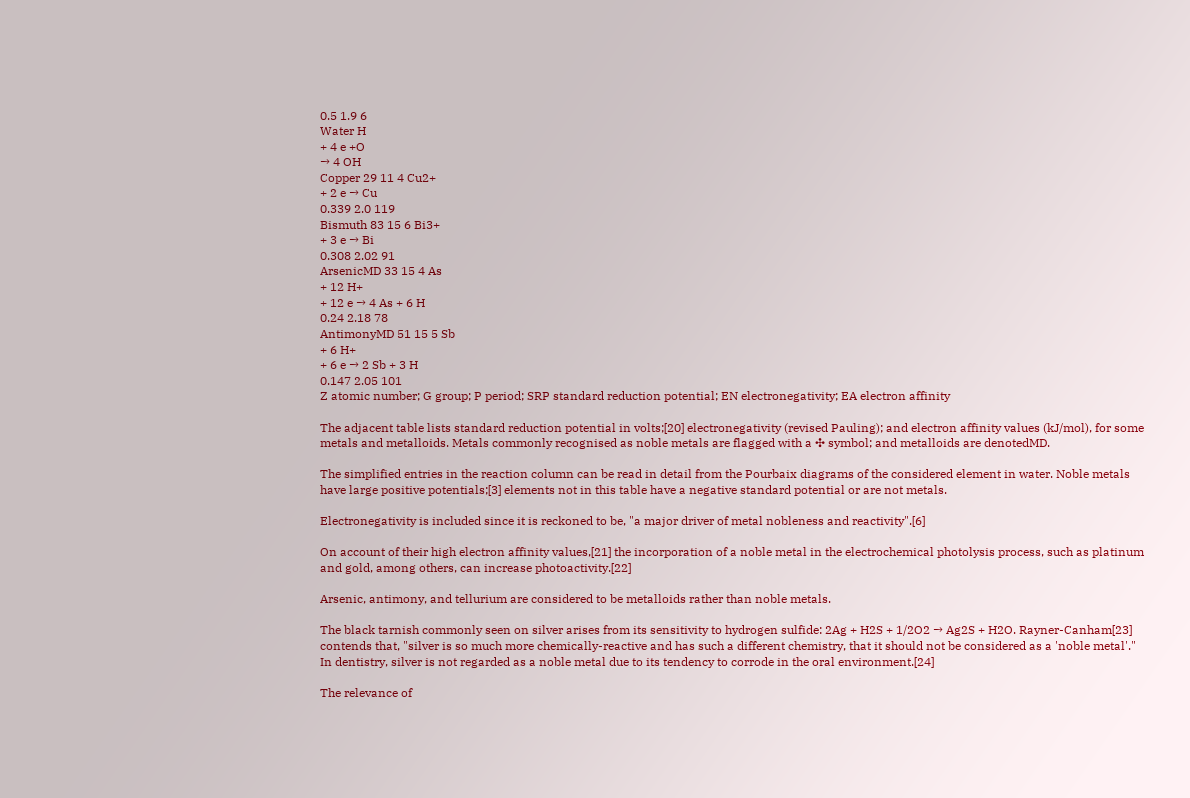0.5 1.9 6
Water H
+ 4 e +O
→ 4 OH
Copper 29 11 4 Cu2+
+ 2 e → Cu
0.339 2.0 119
Bismuth 83 15 6 Bi3+
+ 3 e → Bi
0.308 2.02 91
ArsenicMD 33 15 4 As
+ 12 H+
+ 12 e → 4 As + 6 H
0.24 2.18 78
AntimonyMD 51 15 5 Sb
+ 6 H+
+ 6 e → 2 Sb + 3 H
0.147 2.05 101
Z atomic number; G group; P period; SRP standard reduction potential; EN electronegativity; EA electron affinity

The adjacent table lists standard reduction potential in volts;[20] electronegativity (revised Pauling); and electron affinity values (kJ/mol), for some metals and metalloids. Metals commonly recognised as noble metals are flagged with a ✣ symbol; and metalloids are denotedMD.

The simplified entries in the reaction column can be read in detail from the Pourbaix diagrams of the considered element in water. Noble metals have large positive potentials;[3] elements not in this table have a negative standard potential or are not metals.

Electronegativity is included since it is reckoned to be, "a major driver of metal nobleness and reactivity".[6]

On account of their high electron affinity values,[21] the incorporation of a noble metal in the electrochemical photolysis process, such as platinum and gold, among others, can increase photoactivity.[22]

Arsenic, antimony, and tellurium are considered to be metalloids rather than noble metals.

The black tarnish commonly seen on silver arises from its sensitivity to hydrogen sulfide: 2Ag + H2S + 1/2O2 → Ag2S + H2O. Rayner-Canham[23] contends that, "silver is so much more chemically-reactive and has such a different chemistry, that it should not be considered as a 'noble metal'." In dentistry, silver is not regarded as a noble metal due to its tendency to corrode in the oral environment.[24]

The relevance of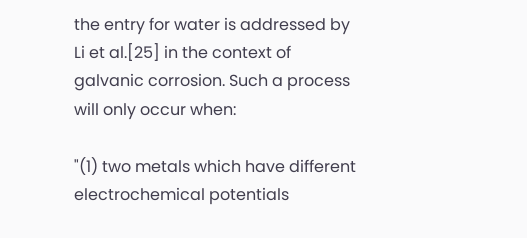the entry for water is addressed by Li et al.[25] in the context of galvanic corrosion. Such a process will only occur when:

"(1) two metals which have different electrochemical potentials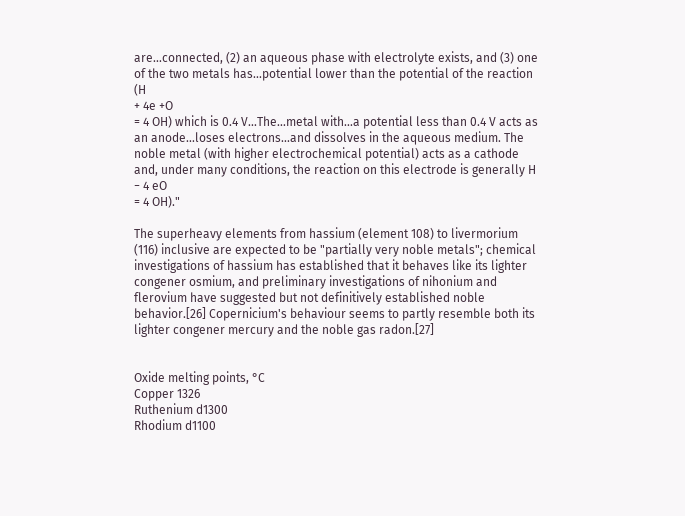are...connected, (2) an aqueous phase with electrolyte exists, and (3) one of the two metals has...potential lower than the potential of the reaction (H
+ 4e +O
= 4 OH) which is 0.4 V...The...metal with...a potential less than 0.4 V acts as an anode...loses electrons...and dissolves in the aqueous medium. The noble metal (with higher electrochemical potential) acts as a cathode and, under many conditions, the reaction on this electrode is generally H
− 4 eO
= 4 OH)."

The superheavy elements from hassium (element 108) to livermorium (116) inclusive are expected to be "partially very noble metals"; chemical investigations of hassium has established that it behaves like its lighter congener osmium, and preliminary investigations of nihonium and flerovium have suggested but not definitively established noble behavior.[26] Copernicium's behaviour seems to partly resemble both its lighter congener mercury and the noble gas radon.[27]


Oxide melting points, °C
Copper 1326
Ruthenium d1300
Rhodium d1100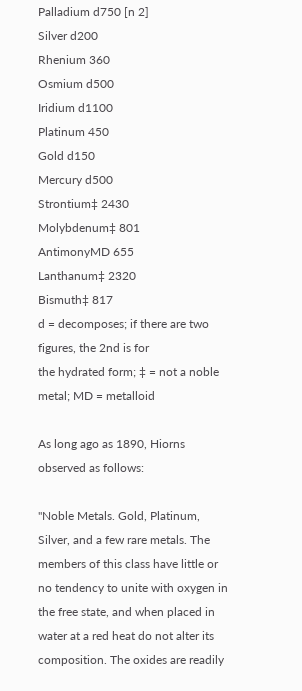Palladium d750 [n 2]
Silver d200
Rhenium 360
Osmium d500
Iridium d1100
Platinum 450
Gold d150
Mercury d500
Strontium‡ 2430
Molybdenum‡ 801
AntimonyMD 655
Lanthanum‡ 2320
Bismuth‡ 817
d = decomposes; if there are two figures, the 2nd is for
the hydrated form; ‡ = not a noble metal; MD = metalloid

As long ago as 1890, Hiorns observed as follows:

"Noble Metals. Gold, Platinum, Silver, and a few rare metals. The members of this class have little or no tendency to unite with oxygen in the free state, and when placed in water at a red heat do not alter its composition. The oxides are readily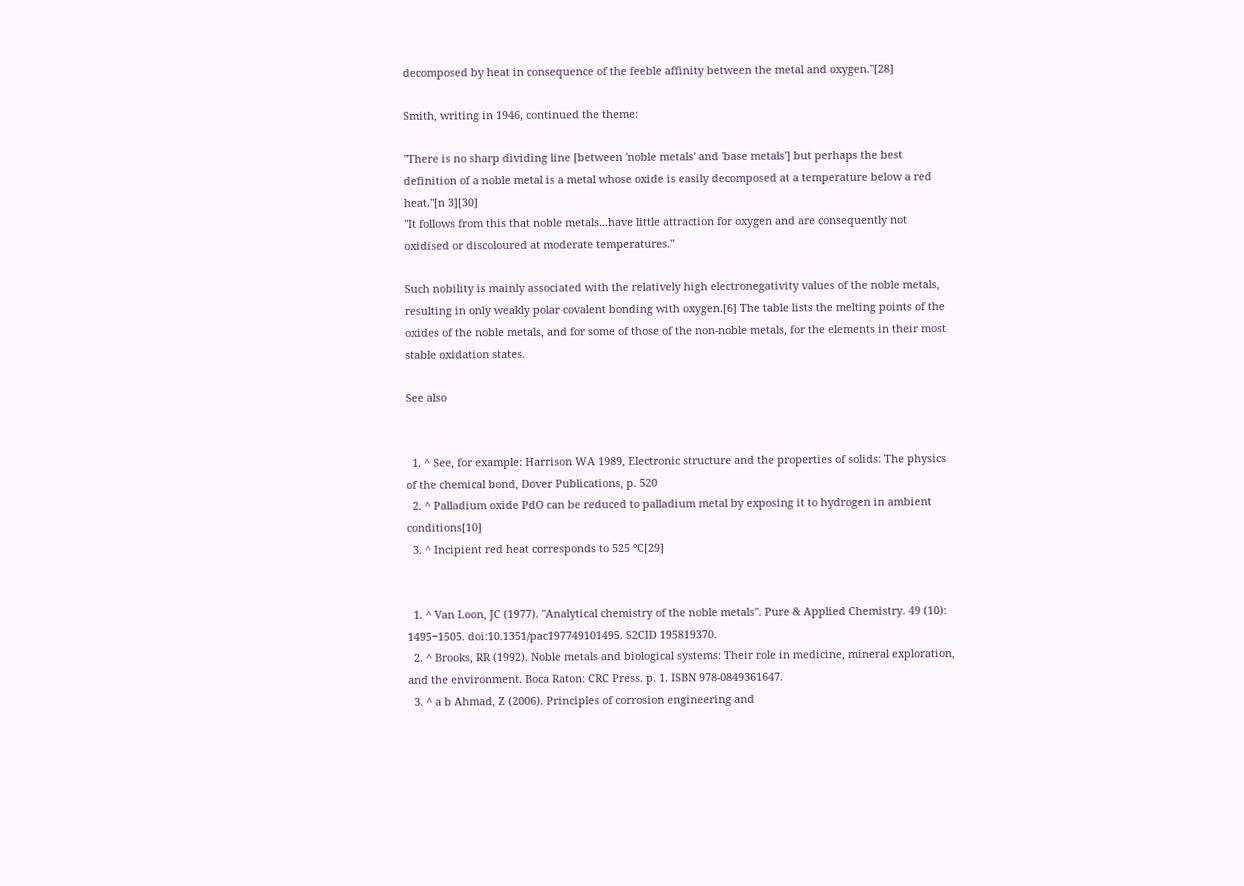decomposed by heat in consequence of the feeble affinity between the metal and oxygen."[28]

Smith, writing in 1946, continued the theme:

"There is no sharp dividing line [between 'noble metals' and 'base metals'] but perhaps the best definition of a noble metal is a metal whose oxide is easily decomposed at a temperature below a red heat."[n 3][30]
"It follows from this that noble metals...have little attraction for oxygen and are consequently not oxidised or discoloured at moderate temperatures."

Such nobility is mainly associated with the relatively high electronegativity values of the noble metals, resulting in only weakly polar covalent bonding with oxygen.[6] The table lists the melting points of the oxides of the noble metals, and for some of those of the non-noble metals, for the elements in their most stable oxidation states.

See also


  1. ^ See, for example: Harrison WA 1989, Electronic structure and the properties of solids: The physics of the chemical bond, Dover Publications, p. 520
  2. ^ Palladium oxide PdO can be reduced to palladium metal by exposing it to hydrogen in ambient conditions[10]
  3. ^ Incipient red heat corresponds to 525 °C[29]


  1. ^ Van Loon, JC (1977). "Analytical chemistry of the noble metals". Pure & Applied Chemistry. 49 (10): 1495−1505. doi:10.1351/pac197749101495. S2CID 195819370.
  2. ^ Brooks, RR (1992). Noble metals and biological systems: Their role in medicine, mineral exploration, and the environment. Boca Raton: CRC Press. p. 1. ISBN 978-0849361647.
  3. ^ a b Ahmad, Z (2006). Principles of corrosion engineering and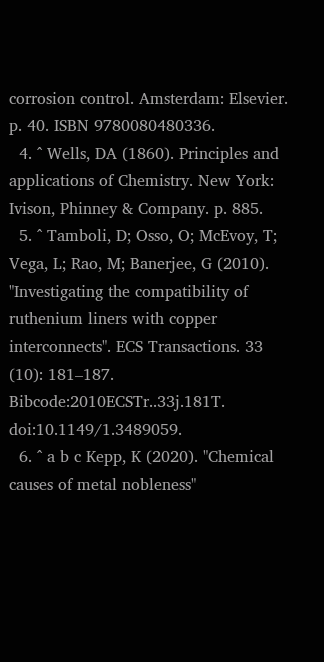corrosion control. Amsterdam: Elsevier. p. 40. ISBN 9780080480336.
  4. ^ Wells, DA (1860). Principles and applications of Chemistry. New York: Ivison, Phinney & Company. p. 885.
  5. ^ Tamboli, D; Osso, O; McEvoy, T; Vega, L; Rao, M; Banerjee, G (2010). "Investigating the compatibility of ruthenium liners with copper interconnects". ECS Transactions. 33 (10): 181–187. Bibcode:2010ECSTr..33j.181T. doi:10.1149/1.3489059.
  6. ^ a b c Kepp, K (2020). "Chemical causes of metal nobleness"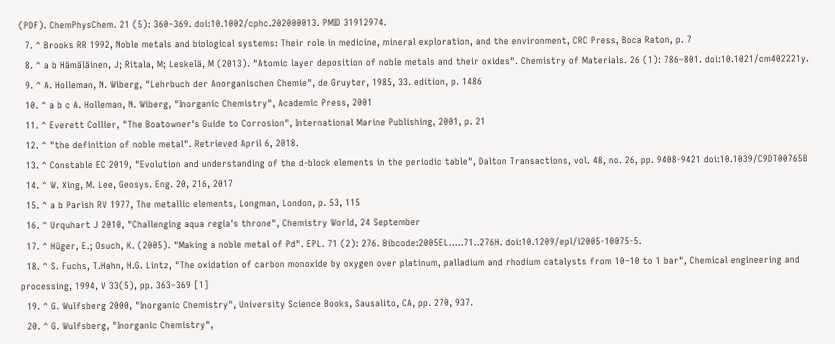(PDF). ChemPhysChem. 21 (5): 360–369. doi:10.1002/cphc.202000013. PMID 31912974.
  7. ^ Brooks RR 1992, Noble metals and biological systems: Their role in medicine, mineral exploration, and the environment, CRC Press, Boca Raton, p. 7
  8. ^ a b Hämäläinen, J; Ritala, M; Leskelä, M (2013). "Atomic layer deposition of noble metals and their oxides". Chemistry of Materials. 26 (1): 786–801. doi:10.1021/cm402221y.
  9. ^ A. Holleman, N. Wiberg, "Lehrbuch der Anorganischen Chemie", de Gruyter, 1985, 33. edition, p. 1486
  10. ^ a b c A. Holleman, N. Wiberg, "Inorganic Chemistry", Academic Press, 2001
  11. ^ Everett Collier, "The Boatowner's Guide to Corrosion", International Marine Publishing, 2001, p. 21
  12. ^ "the definition of noble metal". Retrieved April 6, 2018.
  13. ^ Constable EC 2019, "Evolution and understanding of the d-block elements in the periodic table", Dalton Transactions, vol. 48, no. 26, pp. 9408-9421 doi:10.1039/C9DT00765B
  14. ^ W. Xing, M. Lee, Geosys. Eng. 20, 216, 2017
  15. ^ a b Parish RV 1977, The metallic elements, Longman, London, p. 53, 115
  16. ^ Urquhart J 2010, "Challenging aqua regia's throne", Chemistry World, 24 September
  17. ^ Hüger, E.; Osuch, K. (2005). "Making a noble metal of Pd". EPL. 71 (2): 276. Bibcode:2005EL.....71..276H. doi:10.1209/epl/i2005-10075-5.
  18. ^ S. Fuchs, T.Hahn, H.G. Lintz, "The oxidation of carbon monoxide by oxygen over platinum, palladium and rhodium catalysts from 10−10 to 1 bar", Chemical engineering and processing, 1994, V 33(5), pp. 363–369 [1]
  19. ^ G. Wulfsberg 2000, "Inorganic Chemistry", University Science Books, Sausalito, CA, pp. 270, 937.
  20. ^ G. Wulfsberg, "Inorganic Chemistry",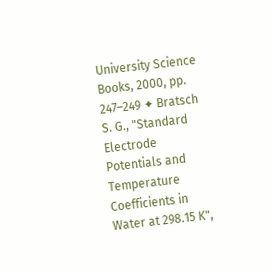University Science Books, 2000, pp. 247–249 ✦ Bratsch S. G., "Standard Electrode Potentials and Temperature Coefficients in Water at 298.15 K",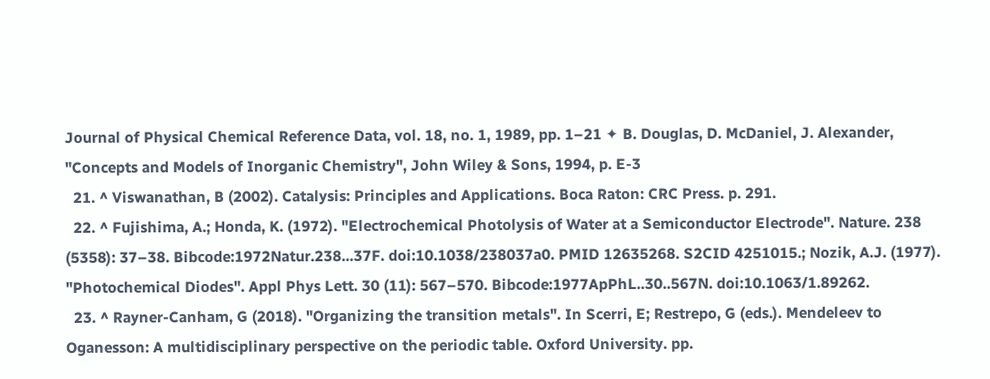Journal of Physical Chemical Reference Data, vol. 18, no. 1, 1989, pp. 1–21 ✦ B. Douglas, D. McDaniel, J. Alexander, "Concepts and Models of Inorganic Chemistry", John Wiley & Sons, 1994, p. E-3
  21. ^ Viswanathan, B (2002). Catalysis: Principles and Applications. Boca Raton: CRC Press. p. 291.
  22. ^ Fujishima, A.; Honda, K. (1972). "Electrochemical Photolysis of Water at a Semiconductor Electrode". Nature. 238 (5358): 37–38. Bibcode:1972Natur.238...37F. doi:10.1038/238037a0. PMID 12635268. S2CID 4251015.; Nozik, A.J. (1977). "Photochemical Diodes". Appl Phys Lett. 30 (11): 567–570. Bibcode:1977ApPhL..30..567N. doi:10.1063/1.89262.
  23. ^ Rayner-Canham, G (2018). "Organizing the transition metals". In Scerri, E; Restrepo, G (eds.). Mendeleev to Oganesson: A multidisciplinary perspective on the periodic table. Oxford University. pp.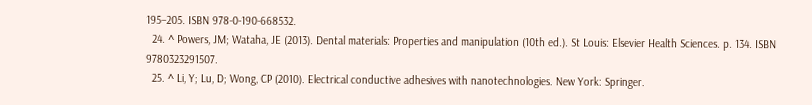195–205. ISBN 978-0-190-668532.
  24. ^ Powers, JM; Wataha, JE (2013). Dental materials: Properties and manipulation (10th ed.). St Louis: Elsevier Health Sciences. p. 134. ISBN 9780323291507.
  25. ^ Li, Y; Lu, D; Wong, CP (2010). Electrical conductive adhesives with nanotechnologies. New York: Springer.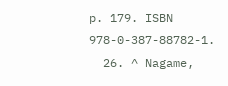p. 179. ISBN 978-0-387-88782-1.
  26. ^ Nagame,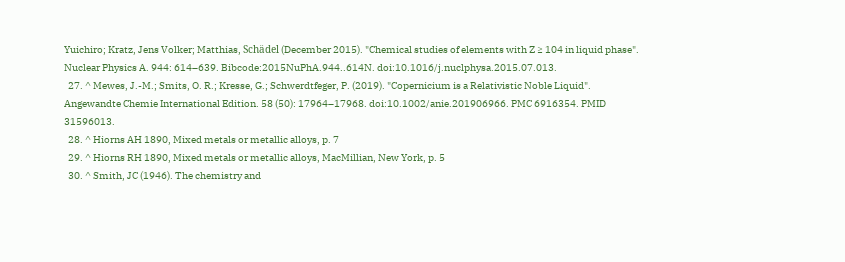Yuichiro; Kratz, Jens Volker; Matthias, Schädel (December 2015). "Chemical studies of elements with Z ≥ 104 in liquid phase". Nuclear Physics A. 944: 614–639. Bibcode:2015NuPhA.944..614N. doi:10.1016/j.nuclphysa.2015.07.013.
  27. ^ Mewes, J.-M.; Smits, O. R.; Kresse, G.; Schwerdtfeger, P. (2019). "Copernicium is a Relativistic Noble Liquid". Angewandte Chemie International Edition. 58 (50): 17964–17968. doi:10.1002/anie.201906966. PMC 6916354. PMID 31596013.
  28. ^ Hiorns AH 1890, Mixed metals or metallic alloys, p. 7
  29. ^ Hiorns RH 1890, Mixed metals or metallic alloys, MacMillian, New York, p. 5
  30. ^ Smith, JC (1946). The chemistry and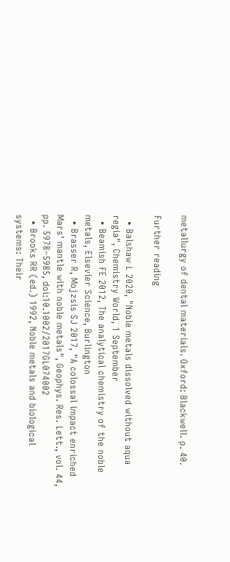metallurgy of dental materials. Oxford: Blackwell. p. 40.

Further reading

  • Balshaw L 2020, "Noble metals dissolved without aqua regia", Chemistry World, 1 September
  • Beamish FE 2012, The analytical chemistry of the noble metals, Elsevier Science, Burlington
  • Brasser R, Mojzsis SJ 2017, "A colossal impact enriched Mars' mantle with noble metals", Geophys. Res. Lett., vol. 44, pp. 5978–5985, doi:10.1002/2017GL074002
  • Brooks RR (ed.) 1992, Noble metals and biological systems: Their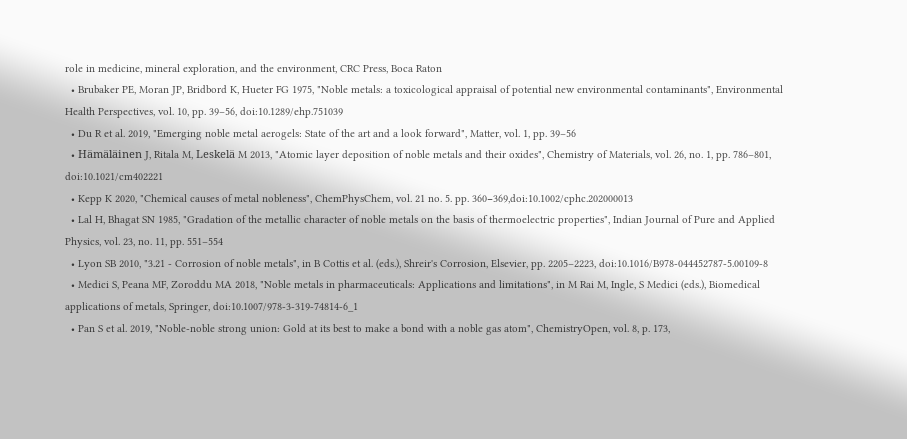role in medicine, mineral exploration, and the environment, CRC Press, Boca Raton
  • Brubaker PE, Moran JP, Bridbord K, Hueter FG 1975, "Noble metals: a toxicological appraisal of potential new environmental contaminants", Environmental Health Perspectives, vol. 10, pp. 39–56, doi:10.1289/ehp.751039
  • Du R et al. 2019, "Emerging noble metal aerogels: State of the art and a look forward", Matter, vol. 1, pp. 39–56
  • Hämäläinen J, Ritala M, Leskelä M 2013, "Atomic layer deposition of noble metals and their oxides", Chemistry of Materials, vol. 26, no. 1, pp. 786–801, doi:10.1021/cm402221
  • Kepp K 2020, "Chemical causes of metal nobleness", ChemPhysChem, vol. 21 no. 5. pp. 360−369,doi:10.1002/cphc.202000013
  • Lal H, Bhagat SN 1985, "Gradation of the metallic character of noble metals on the basis of thermoelectric properties", Indian Journal of Pure and Applied Physics, vol. 23, no. 11, pp. 551–554
  • Lyon SB 2010, "3.21 - Corrosion of noble metals", in B Cottis et al. (eds.), Shreir's Corrosion, Elsevier, pp. 2205–2223, doi:10.1016/B978-044452787-5.00109-8
  • Medici S, Peana MF, Zoroddu MA 2018, "Noble metals in pharmaceuticals: Applications and limitations", in M Rai M, Ingle, S Medici (eds.), Biomedical applications of metals, Springer, doi:10.1007/978-3-319-74814-6_1
  • Pan S et al. 2019, "Noble-noble strong union: Gold at its best to make a bond with a noble gas atom", ChemistryOpen, vol. 8, p. 173,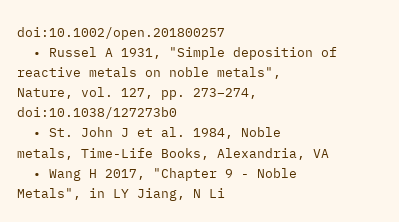doi:10.1002/open.201800257
  • Russel A 1931, "Simple deposition of reactive metals on noble metals", Nature, vol. 127, pp. 273–274, doi:10.1038/127273b0
  • St. John J et al. 1984, Noble metals, Time-Life Books, Alexandria, VA
  • Wang H 2017, "Chapter 9 - Noble Metals", in LY Jiang, N Li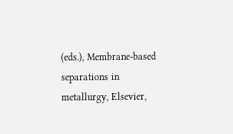(eds.), Membrane-based separations in metallurgy, Elsevier,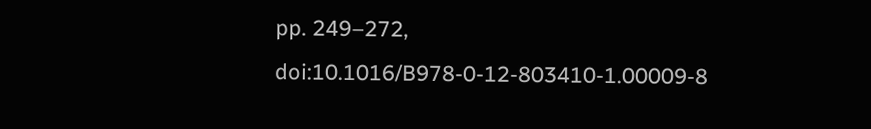pp. 249–272, doi:10.1016/B978-0-12-803410-1.00009-8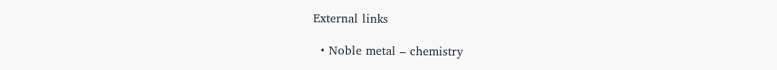External links

  • Noble metal – chemistry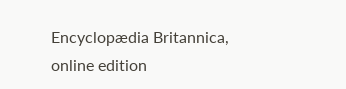Encyclopædia Britannica, online edition